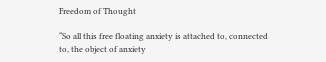Freedom of Thought

“So all this free floating anxiety is attached to, connected to, the object of anxiety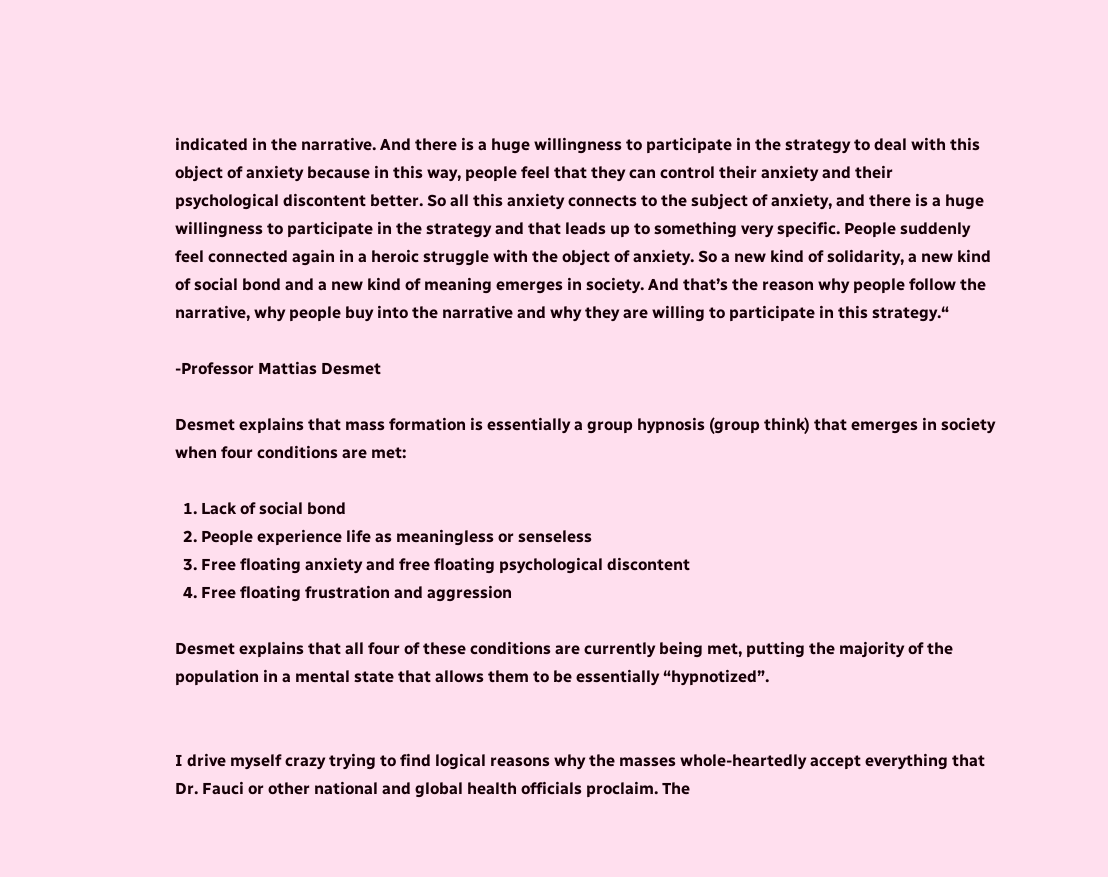indicated in the narrative. And there is a huge willingness to participate in the strategy to deal with this object of anxiety because in this way, people feel that they can control their anxiety and their psychological discontent better. So all this anxiety connects to the subject of anxiety, and there is a huge willingness to participate in the strategy and that leads up to something very specific. People suddenly feel connected again in a heroic struggle with the object of anxiety. So a new kind of solidarity, a new kind of social bond and a new kind of meaning emerges in society. And that’s the reason why people follow the narrative, why people buy into the narrative and why they are willing to participate in this strategy.“

-Professor Mattias Desmet

Desmet explains that mass formation is essentially a group hypnosis (group think) that emerges in society when four conditions are met:

  1. Lack of social bond
  2. People experience life as meaningless or senseless
  3. Free floating anxiety and free floating psychological discontent
  4. Free floating frustration and aggression

Desmet explains that all four of these conditions are currently being met, putting the majority of the population in a mental state that allows them to be essentially “hypnotized”.


I drive myself crazy trying to find logical reasons why the masses whole-heartedly accept everything that Dr. Fauci or other national and global health officials proclaim. The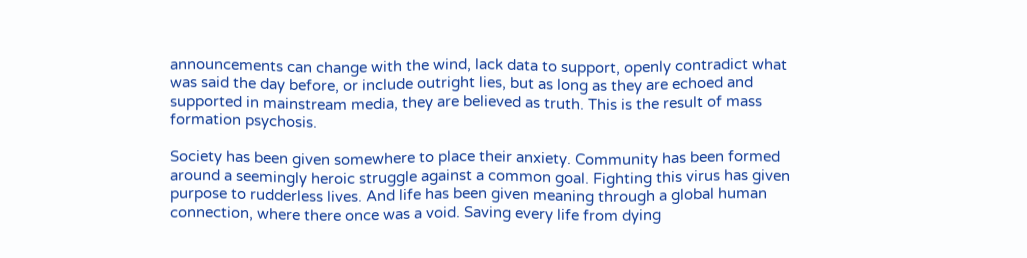announcements can change with the wind, lack data to support, openly contradict what was said the day before, or include outright lies, but as long as they are echoed and supported in mainstream media, they are believed as truth. This is the result of mass formation psychosis.

Society has been given somewhere to place their anxiety. Community has been formed around a seemingly heroic struggle against a common goal. Fighting this virus has given purpose to rudderless lives. And life has been given meaning through a global human connection, where there once was a void. Saving every life from dying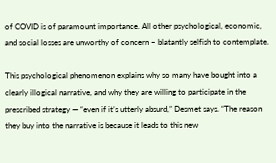of COVID is of paramount importance. All other psychological, economic, and social losses are unworthy of concern – blatantly selfish to contemplate.

This psychological phenomenon explains why so many have bought into a clearly illogical narrative, and why they are willing to participate in the prescribed strategy — “even if it’s utterly absurd,” Desmet says. “The reason they buy into the narrative is because it leads to this new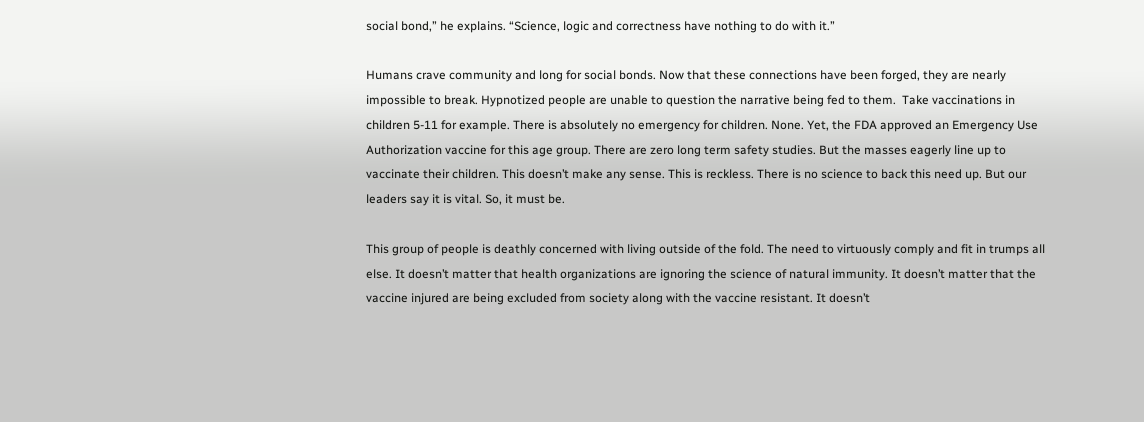social bond,” he explains. “Science, logic and correctness have nothing to do with it.”

Humans crave community and long for social bonds. Now that these connections have been forged, they are nearly impossible to break. Hypnotized people are unable to question the narrative being fed to them.  Take vaccinations in children 5-11 for example. There is absolutely no emergency for children. None. Yet, the FDA approved an Emergency Use Authorization vaccine for this age group. There are zero long term safety studies. But the masses eagerly line up to vaccinate their children. This doesn’t make any sense. This is reckless. There is no science to back this need up. But our leaders say it is vital. So, it must be.

This group of people is deathly concerned with living outside of the fold. The need to virtuously comply and fit in trumps all else. It doesn’t matter that health organizations are ignoring the science of natural immunity. It doesn’t matter that the vaccine injured are being excluded from society along with the vaccine resistant. It doesn’t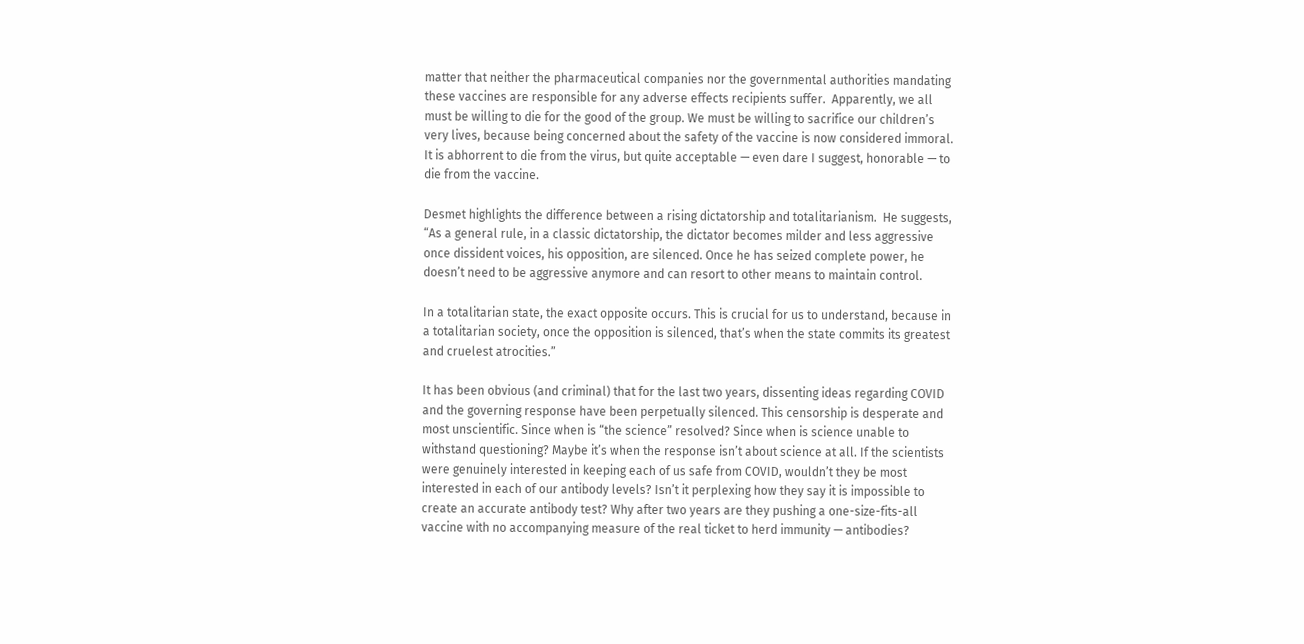matter that neither the pharmaceutical companies nor the governmental authorities mandating these vaccines are responsible for any adverse effects recipients suffer.  Apparently, we all must be willing to die for the good of the group. We must be willing to sacrifice our children’s very lives, because being concerned about the safety of the vaccine is now considered immoral. It is abhorrent to die from the virus, but quite acceptable — even dare I suggest, honorable — to die from the vaccine.

Desmet highlights the difference between a rising dictatorship and totalitarianism.  He suggests, “As a general rule, in a classic dictatorship, the dictator becomes milder and less aggressive once dissident voices, his opposition, are silenced. Once he has seized complete power, he doesn’t need to be aggressive anymore and can resort to other means to maintain control.

In a totalitarian state, the exact opposite occurs. This is crucial for us to understand, because in a totalitarian society, once the opposition is silenced, that’s when the state commits its greatest and cruelest atrocities.”

It has been obvious (and criminal) that for the last two years, dissenting ideas regarding COVID and the governing response have been perpetually silenced. This censorship is desperate and most unscientific. Since when is “the science” resolved? Since when is science unable to withstand questioning? Maybe it’s when the response isn’t about science at all. If the scientists were genuinely interested in keeping each of us safe from COVID, wouldn’t they be most interested in each of our antibody levels? Isn’t it perplexing how they say it is impossible to create an accurate antibody test? Why after two years are they pushing a one-size-fits-all vaccine with no accompanying measure of the real ticket to herd immunity — antibodies?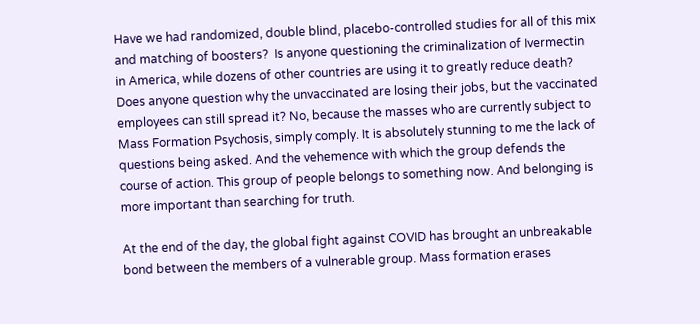Have we had randomized, double blind, placebo-controlled studies for all of this mix and matching of boosters?  Is anyone questioning the criminalization of Ivermectin in America, while dozens of other countries are using it to greatly reduce death? Does anyone question why the unvaccinated are losing their jobs, but the vaccinated employees can still spread it? No, because the masses who are currently subject to Mass Formation Psychosis, simply comply. It is absolutely stunning to me the lack of questions being asked. And the vehemence with which the group defends the course of action. This group of people belongs to something now. And belonging is more important than searching for truth.

At the end of the day, the global fight against COVID has brought an unbreakable bond between the members of a vulnerable group. Mass formation erases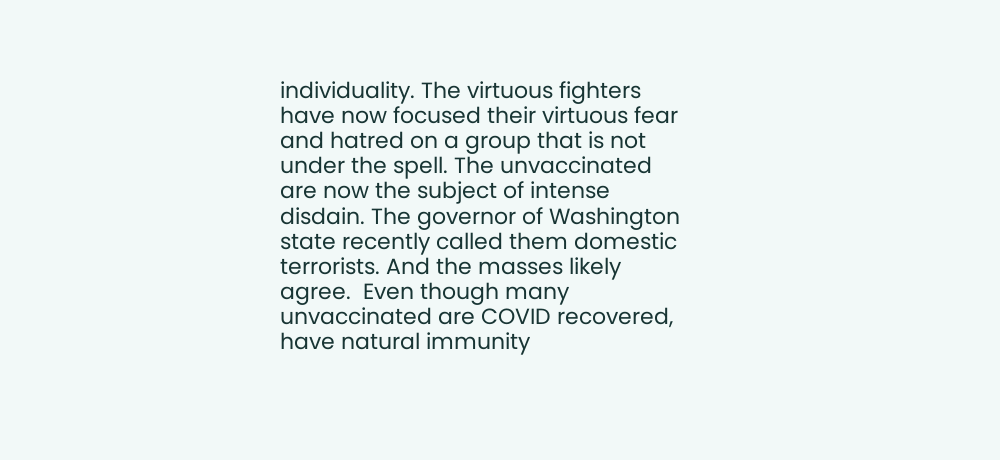individuality. The virtuous fighters have now focused their virtuous fear and hatred on a group that is not under the spell. The unvaccinated are now the subject of intense disdain. The governor of Washington state recently called them domestic terrorists. And the masses likely agree.  Even though many unvaccinated are COVID recovered, have natural immunity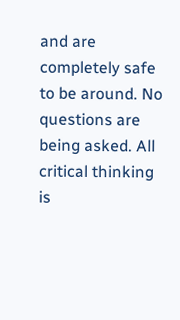and are completely safe to be around. No questions are being asked. All critical thinking is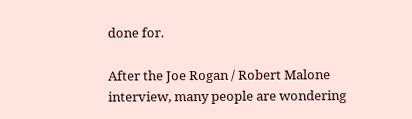done for.

After the Joe Rogan / Robert Malone interview, many people are wondering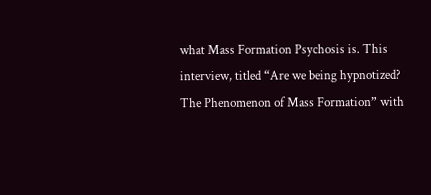what Mass Formation Psychosis is. This interview, titled “Are we being hypnotized? The Phenomenon of Mass Formation” with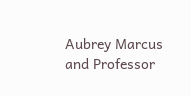Aubrey Marcus and Professor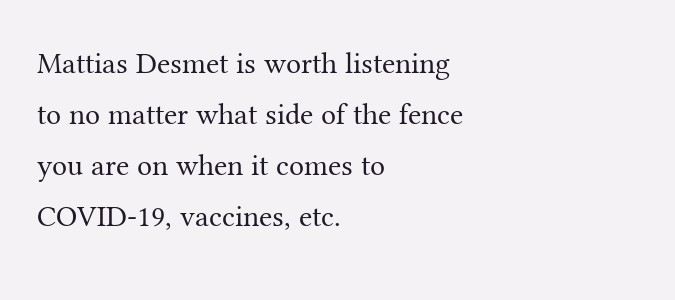Mattias Desmet is worth listening to no matter what side of the fence you are on when it comes to COVID-19, vaccines, etc.